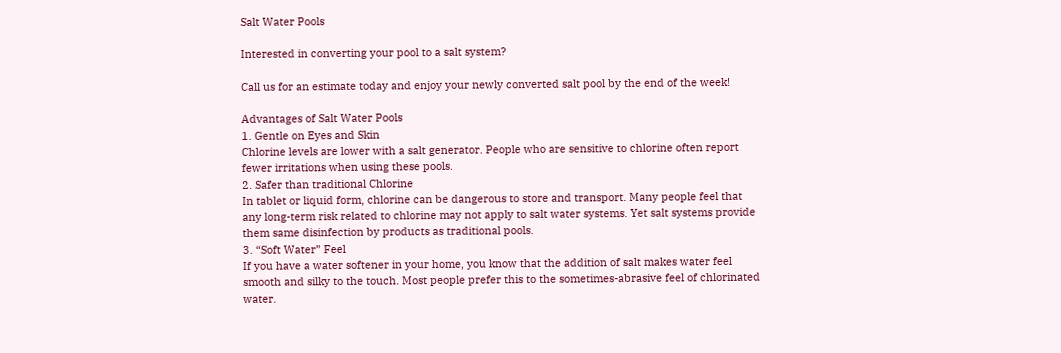Salt Water Pools

Interested in converting your pool to a salt system?

Call us for an estimate today and enjoy your newly converted salt pool by the end of the week!

Advantages of Salt Water Pools
1. Gentle on Eyes and Skin
Chlorine levels are lower with a salt generator. People who are sensitive to chlorine often report fewer irritations when using these pools.
2. Safer than traditional Chlorine
In tablet or liquid form, chlorine can be dangerous to store and transport. Many people feel that any long-term risk related to chlorine may not apply to salt water systems. Yet salt systems provide them same disinfection by products as traditional pools.
3. “Soft Water” Feel
If you have a water softener in your home, you know that the addition of salt makes water feel smooth and silky to the touch. Most people prefer this to the sometimes-abrasive feel of chlorinated water.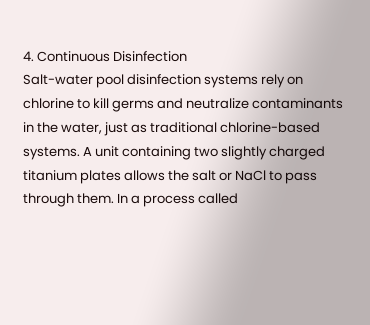4. Continuous Disinfection
Salt-water pool disinfection systems rely on chlorine to kill germs and neutralize contaminants in the water, just as traditional chlorine-based systems. A unit containing two slightly charged titanium plates allows the salt or NaCl to pass through them. In a process called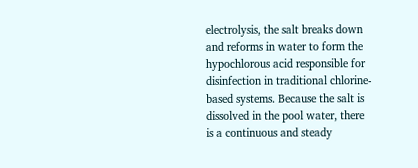electrolysis, the salt breaks down and reforms in water to form the hypochlorous acid responsible for disinfection in traditional chlorine-based systems. Because the salt is dissolved in the pool water, there is a continuous and steady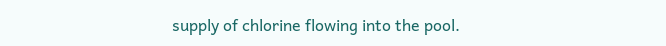supply of chlorine flowing into the pool.